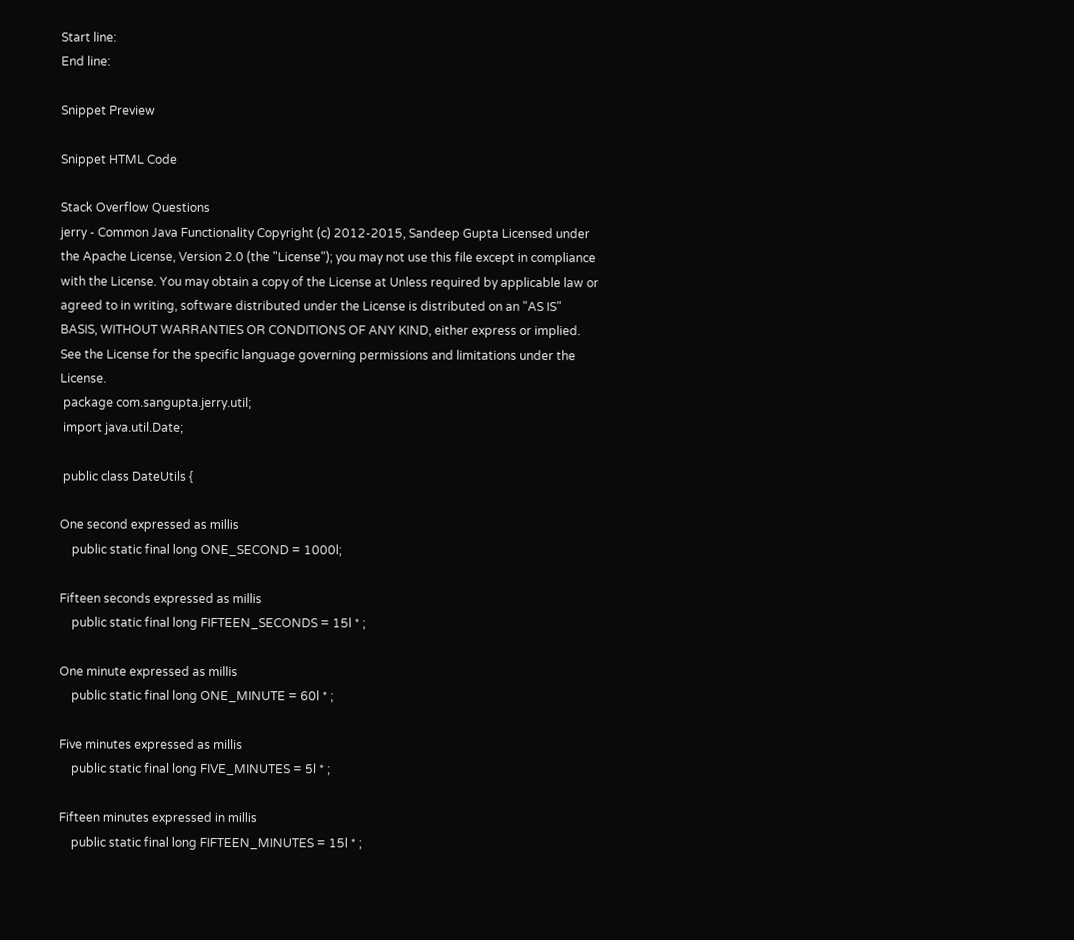Start line:
End line:

Snippet Preview

Snippet HTML Code

Stack Overflow Questions
jerry - Common Java Functionality Copyright (c) 2012-2015, Sandeep Gupta Licensed under the Apache License, Version 2.0 (the "License"); you may not use this file except in compliance with the License. You may obtain a copy of the License at Unless required by applicable law or agreed to in writing, software distributed under the License is distributed on an "AS IS" BASIS, WITHOUT WARRANTIES OR CONDITIONS OF ANY KIND, either express or implied. See the License for the specific language governing permissions and limitations under the License.
 package com.sangupta.jerry.util;
 import java.util.Date;

 public class DateUtils {

One second expressed as millis
    public static final long ONE_SECOND = 1000l;

Fifteen seconds expressed as millis
    public static final long FIFTEEN_SECONDS = 15l * ;

One minute expressed as millis
    public static final long ONE_MINUTE = 60l * ;

Five minutes expressed as millis
    public static final long FIVE_MINUTES = 5l * ;

Fifteen minutes expressed in millis
    public static final long FIFTEEN_MINUTES = 15l * ;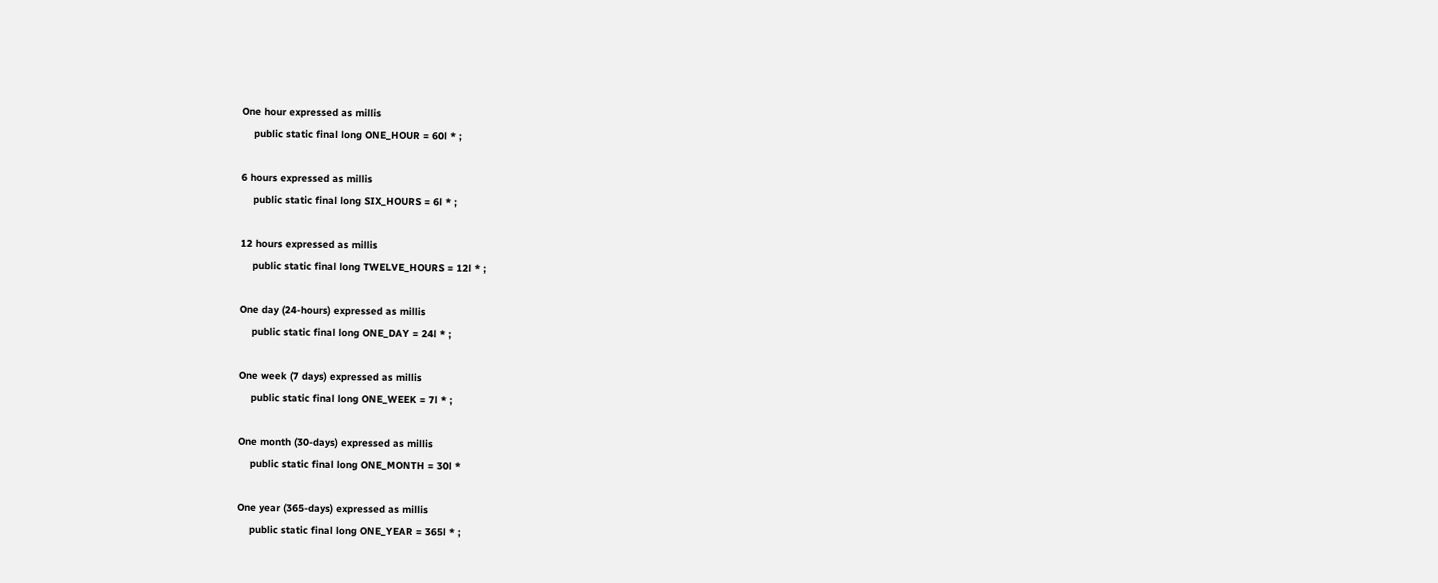One hour expressed as millis
    public static final long ONE_HOUR = 60l * ;

6 hours expressed as millis
    public static final long SIX_HOURS = 6l * ;

12 hours expressed as millis
    public static final long TWELVE_HOURS = 12l * ;

One day (24-hours) expressed as millis
    public static final long ONE_DAY = 24l * ;

One week (7 days) expressed as millis
    public static final long ONE_WEEK = 7l * ;

One month (30-days) expressed as millis
    public static final long ONE_MONTH = 30l *

One year (365-days) expressed as millis
    public static final long ONE_YEAR = 365l * ;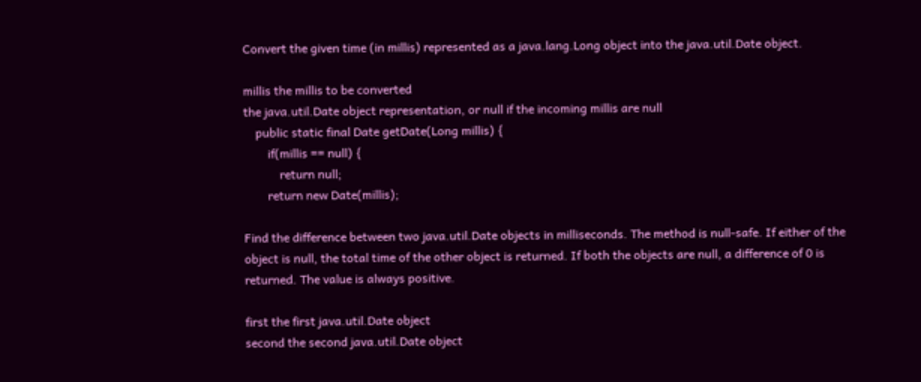Convert the given time (in millis) represented as a java.lang.Long object into the java.util.Date object.

millis the millis to be converted
the java.util.Date object representation, or null if the incoming millis are null
    public static final Date getDate(Long millis) {
        if(millis == null) {
            return null;
        return new Date(millis);

Find the difference between two java.util.Date objects in milliseconds. The method is null-safe. If either of the object is null, the total time of the other object is returned. If both the objects are null, a difference of 0 is returned. The value is always positive.

first the first java.util.Date object
second the second java.util.Date object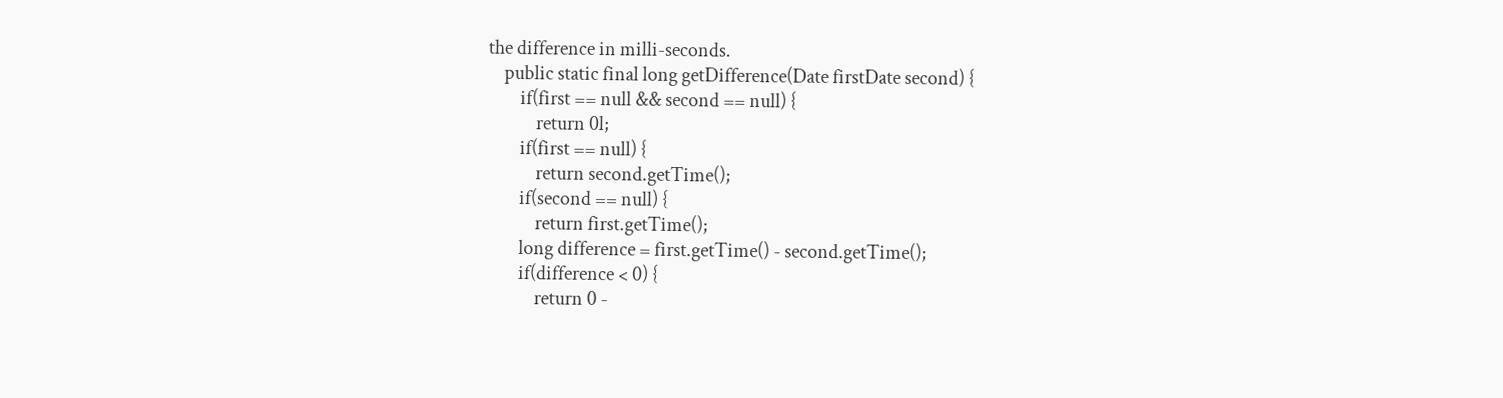the difference in milli-seconds.
    public static final long getDifference(Date firstDate second) {
        if(first == null && second == null) {
            return 0l;
        if(first == null) {
            return second.getTime();
        if(second == null) {
            return first.getTime();
        long difference = first.getTime() - second.getTime();
        if(difference < 0) {
            return 0 -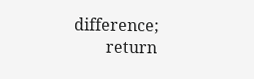difference;
        return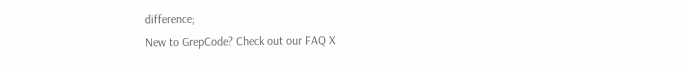difference;
New to GrepCode? Check out our FAQ X